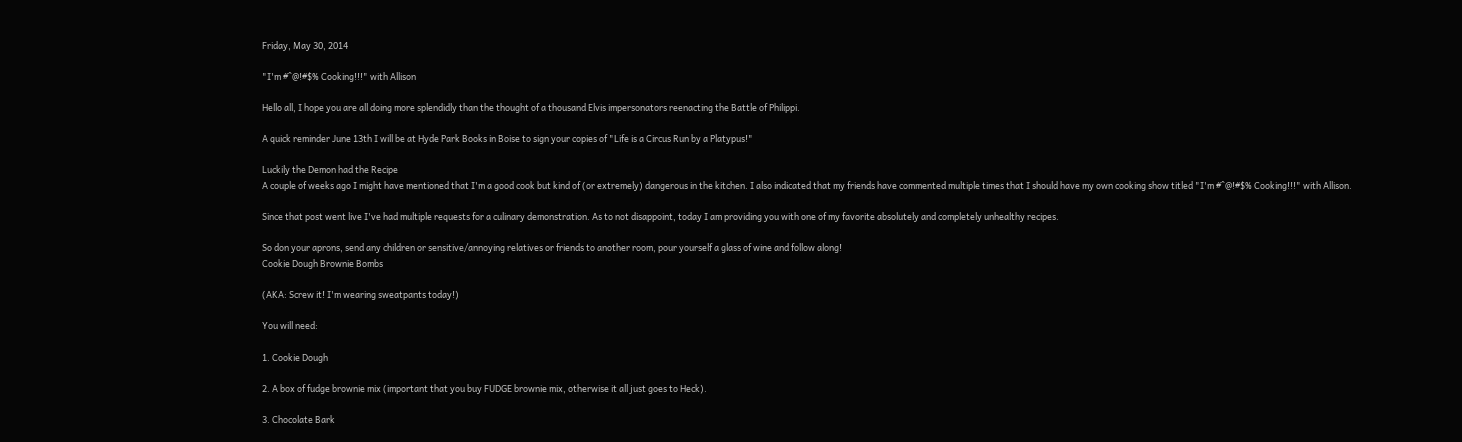Friday, May 30, 2014

"I'm #^@!#$% Cooking!!!" with Allison

Hello all, I hope you are all doing more splendidly than the thought of a thousand Elvis impersonators reenacting the Battle of Philippi.

A quick reminder June 13th I will be at Hyde Park Books in Boise to sign your copies of "Life is a Circus Run by a Platypus!"

Luckily the Demon had the Recipe
A couple of weeks ago I might have mentioned that I'm a good cook but kind of (or extremely) dangerous in the kitchen. I also indicated that my friends have commented multiple times that I should have my own cooking show titled "I'm #^@!#$% Cooking!!!" with Allison.

Since that post went live I've had multiple requests for a culinary demonstration. As to not disappoint, today I am providing you with one of my favorite absolutely and completely unhealthy recipes.

So don your aprons, send any children or sensitive/annoying relatives or friends to another room, pour yourself a glass of wine and follow along!
Cookie Dough Brownie Bombs

(AKA: Screw it! I'm wearing sweatpants today!)

You will need:

1. Cookie Dough

2. A box of fudge brownie mix (important that you buy FUDGE brownie mix, otherwise it all just goes to Heck).

3. Chocolate Bark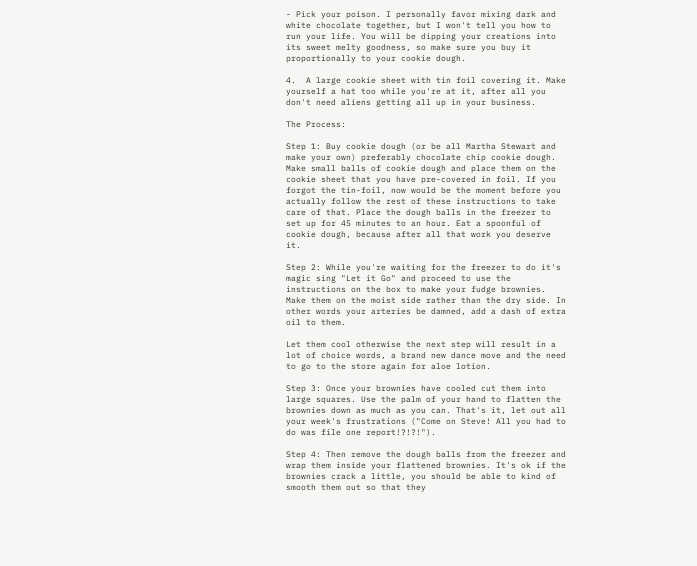- Pick your poison. I personally favor mixing dark and white chocolate together, but I won't tell you how to run your life. You will be dipping your creations into its sweet melty goodness, so make sure you buy it proportionally to your cookie dough.

4.  A large cookie sheet with tin foil covering it. Make yourself a hat too while you're at it, after all you don't need aliens getting all up in your business.

The Process:

Step 1: Buy cookie dough (or be all Martha Stewart and make your own) preferably chocolate chip cookie dough. Make small balls of cookie dough and place them on the cookie sheet that you have pre-covered in foil. If you forgot the tin-foil, now would be the moment before you actually follow the rest of these instructions to take care of that. Place the dough balls in the freezer to set up for 45 minutes to an hour. Eat a spoonful of cookie dough, because after all that work you deserve it.

Step 2: While you're waiting for the freezer to do it's magic sing "Let it Go" and proceed to use the instructions on the box to make your fudge brownies. Make them on the moist side rather than the dry side. In other words your arteries be damned, add a dash of extra oil to them.

Let them cool otherwise the next step will result in a lot of choice words, a brand new dance move and the need to go to the store again for aloe lotion.

Step 3: Once your brownies have cooled cut them into large squares. Use the palm of your hand to flatten the brownies down as much as you can. That's it, let out all your week's frustrations ("Come on Steve! All you had to do was file one report!?!?!").

Step 4: Then remove the dough balls from the freezer and wrap them inside your flattened brownies. It's ok if the brownies crack a little, you should be able to kind of smooth them out so that they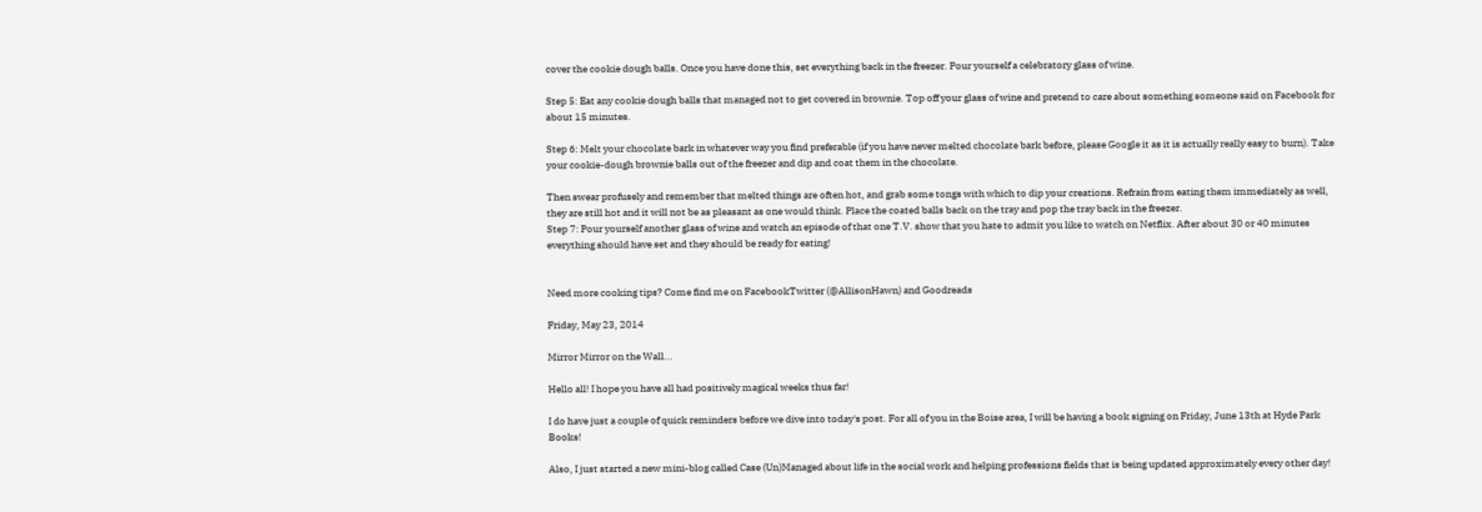cover the cookie dough balls. Once you have done this, set everything back in the freezer. Pour yourself a celebratory glass of wine.

Step 5: Eat any cookie dough balls that managed not to get covered in brownie. Top off your glass of wine and pretend to care about something someone said on Facebook for about 15 minutes.

Step 6: Melt your chocolate bark in whatever way you find preferable (if you have never melted chocolate bark before, please Google it as it is actually really easy to burn). Take your cookie-dough brownie balls out of the freezer and dip and coat them in the chocolate.

Then swear profusely and remember that melted things are often hot, and grab some tongs with which to dip your creations. Refrain from eating them immediately as well, they are still hot and it will not be as pleasant as one would think. Place the coated balls back on the tray and pop the tray back in the freezer.
Step 7: Pour yourself another glass of wine and watch an episode of that one T.V. show that you hate to admit you like to watch on Netflix. After about 30 or 40 minutes everything should have set and they should be ready for eating!


Need more cooking tips? Come find me on FacebookTwitter (@AllisonHawn) and Goodreads

Friday, May 23, 2014

Mirror Mirror on the Wall...

Hello all! I hope you have all had positively magical weeks thus far!

I do have just a couple of quick reminders before we dive into today's post. For all of you in the Boise area, I will be having a book signing on Friday, June 13th at Hyde Park Books!

Also, I just started a new mini-blog called Case (Un)Managed about life in the social work and helping professions fields that is being updated approximately every other day!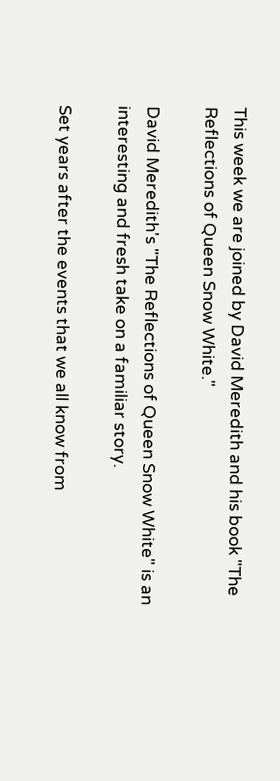This week we are joined by David Meredith and his book "The Reflections of Queen Snow White."

David Meredith's "The Reflections of Queen Snow White" is an interesting and fresh take on a familiar story.

Set years after the events that we all know from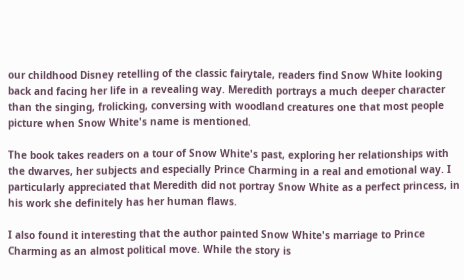our childhood Disney retelling of the classic fairytale, readers find Snow White looking back and facing her life in a revealing way. Meredith portrays a much deeper character than the singing, frolicking, conversing with woodland creatures one that most people picture when Snow White's name is mentioned.

The book takes readers on a tour of Snow White's past, exploring her relationships with the dwarves, her subjects and especially Prince Charming in a real and emotional way. I particularly appreciated that Meredith did not portray Snow White as a perfect princess, in his work she definitely has her human flaws.

I also found it interesting that the author painted Snow White's marriage to Prince Charming as an almost political move. While the story is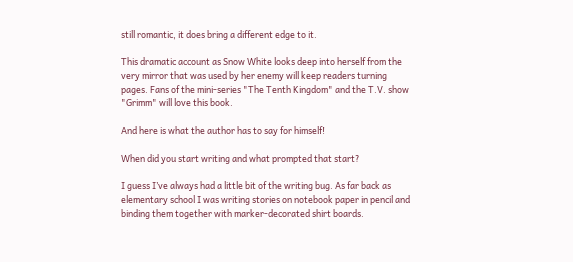still romantic, it does bring a different edge to it.

This dramatic account as Snow White looks deep into herself from the very mirror that was used by her enemy will keep readers turning pages. Fans of the mini-series "The Tenth Kingdom" and the T.V. show "Grimm" will love this book.

And here is what the author has to say for himself!

When did you start writing and what prompted that start?

I guess I’ve always had a little bit of the writing bug. As far back as elementary school I was writing stories on notebook paper in pencil and binding them together with marker-decorated shirt boards.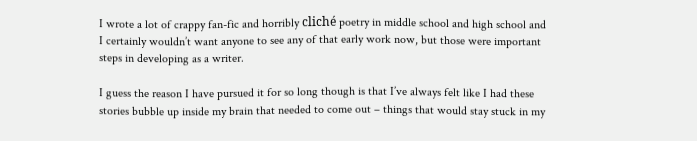I wrote a lot of crappy fan-fic and horribly cliché poetry in middle school and high school and I certainly wouldn’t want anyone to see any of that early work now, but those were important steps in developing as a writer.

I guess the reason I have pursued it for so long though is that I’ve always felt like I had these stories bubble up inside my brain that needed to come out – things that would stay stuck in my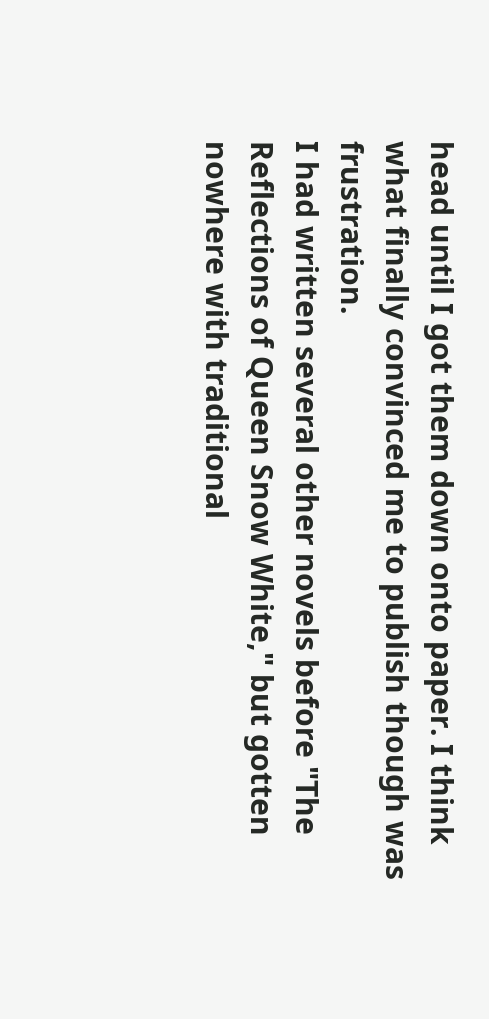head until I got them down onto paper. I think what finally convinced me to publish though was frustration.
I had written several other novels before "The Reflections of Queen Snow White," but gotten nowhere with traditional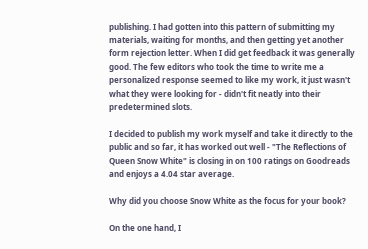publishing. I had gotten into this pattern of submitting my materials, waiting for months, and then getting yet another form rejection letter. When I did get feedback it was generally good. The few editors who took the time to write me a personalized response seemed to like my work, it just wasn't what they were looking for - didn't fit neatly into their predetermined slots.

I decided to publish my work myself and take it directly to the public and so far, it has worked out well - "The Reflections of Queen Snow White" is closing in on 100 ratings on Goodreads and enjoys a 4.04 star average.

Why did you choose Snow White as the focus for your book?

On the one hand, I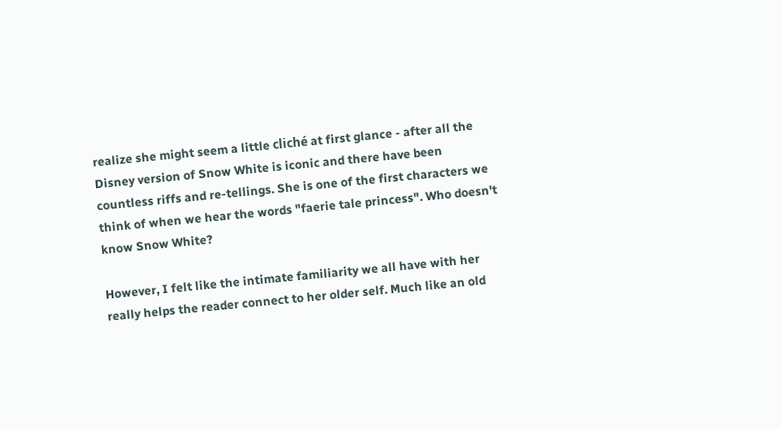realize she might seem a little cliché at first glance - after all the Disney version of Snow White is iconic and there have been countless riffs and re-tellings. She is one of the first characters we think of when we hear the words "faerie tale princess". Who doesn't know Snow White?

However, I felt like the intimate familiarity we all have with her really helps the reader connect to her older self. Much like an old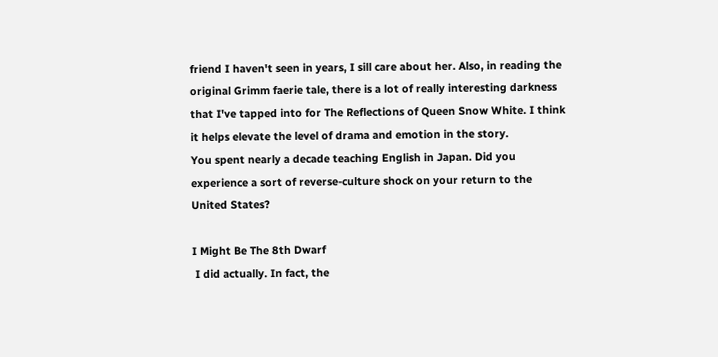friend I haven't seen in years, I sill care about her. Also, in reading the original Grimm faerie tale, there is a lot of really interesting darkness that I've tapped into for The Reflections of Queen Snow White. I think it helps elevate the level of drama and emotion in the story.
You spent nearly a decade teaching English in Japan. Did you experience a sort of reverse-culture shock on your return to the United States?

I Might Be The 8th Dwarf
 I did actually. In fact, the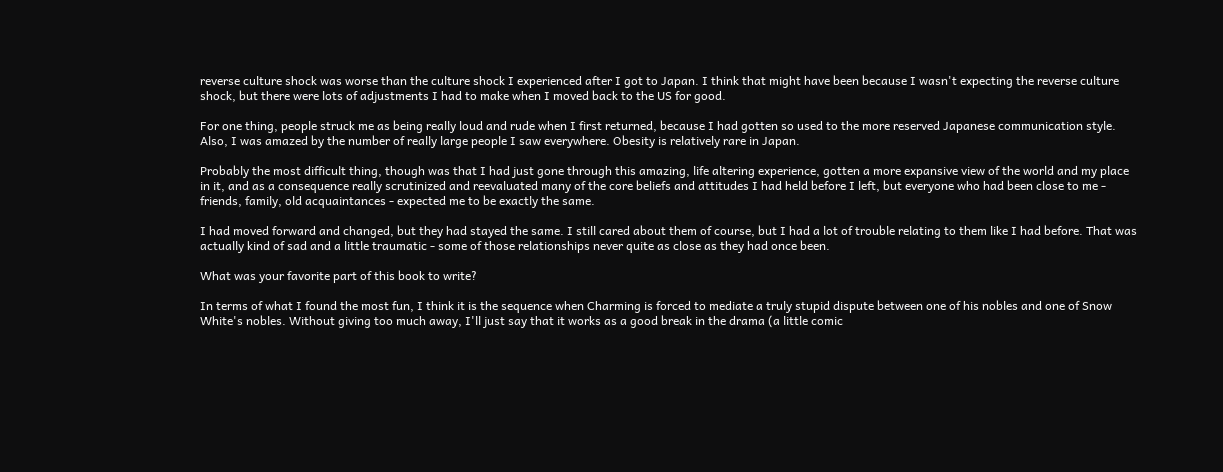reverse culture shock was worse than the culture shock I experienced after I got to Japan. I think that might have been because I wasn't expecting the reverse culture shock, but there were lots of adjustments I had to make when I moved back to the US for good.

For one thing, people struck me as being really loud and rude when I first returned, because I had gotten so used to the more reserved Japanese communication style. Also, I was amazed by the number of really large people I saw everywhere. Obesity is relatively rare in Japan.

Probably the most difficult thing, though was that I had just gone through this amazing, life altering experience, gotten a more expansive view of the world and my place in it, and as a consequence really scrutinized and reevaluated many of the core beliefs and attitudes I had held before I left, but everyone who had been close to me - friends, family, old acquaintances - expected me to be exactly the same.

I had moved forward and changed, but they had stayed the same. I still cared about them of course, but I had a lot of trouble relating to them like I had before. That was actually kind of sad and a little traumatic - some of those relationships never quite as close as they had once been.

What was your favorite part of this book to write?

In terms of what I found the most fun, I think it is the sequence when Charming is forced to mediate a truly stupid dispute between one of his nobles and one of Snow White's nobles. Without giving too much away, I'll just say that it works as a good break in the drama (a little comic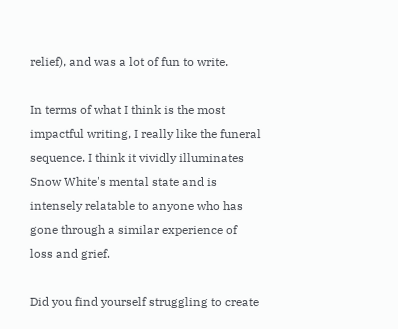relief), and was a lot of fun to write.

In terms of what I think is the most impactful writing, I really like the funeral sequence. I think it vividly illuminates Snow White's mental state and is intensely relatable to anyone who has gone through a similar experience of loss and grief.

Did you find yourself struggling to create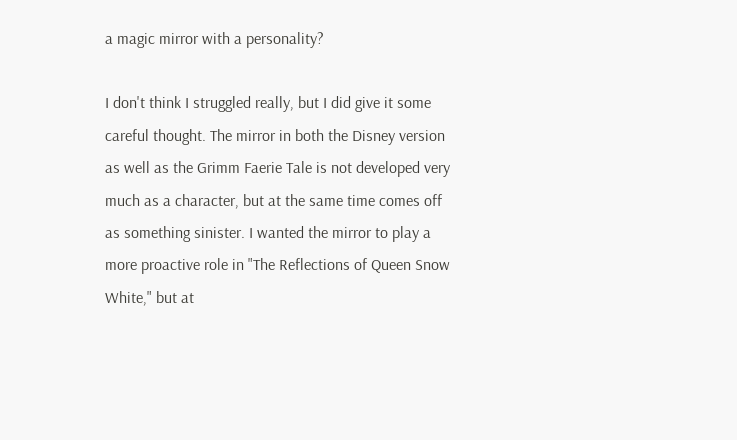a magic mirror with a personality?

I don't think I struggled really, but I did give it some careful thought. The mirror in both the Disney version as well as the Grimm Faerie Tale is not developed very much as a character, but at the same time comes off as something sinister. I wanted the mirror to play a more proactive role in "The Reflections of Queen Snow White," but at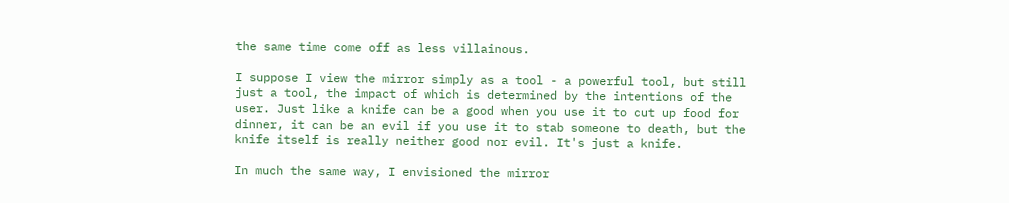the same time come off as less villainous.

I suppose I view the mirror simply as a tool - a powerful tool, but still just a tool, the impact of which is determined by the intentions of the user. Just like a knife can be a good when you use it to cut up food for dinner, it can be an evil if you use it to stab someone to death, but the knife itself is really neither good nor evil. It's just a knife.

In much the same way, I envisioned the mirror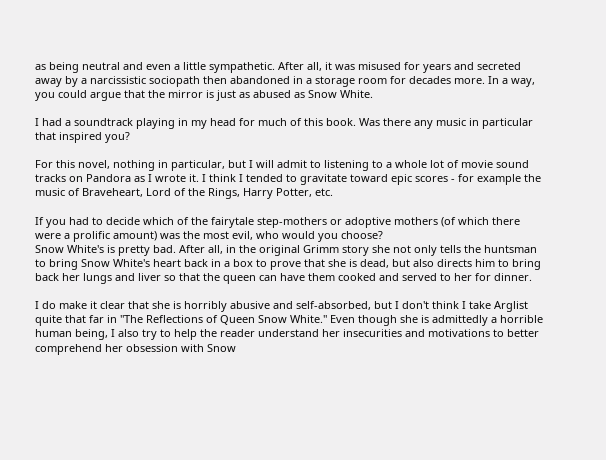as being neutral and even a little sympathetic. After all, it was misused for years and secreted away by a narcissistic sociopath then abandoned in a storage room for decades more. In a way, you could argue that the mirror is just as abused as Snow White.

I had a soundtrack playing in my head for much of this book. Was there any music in particular that inspired you?

For this novel, nothing in particular, but I will admit to listening to a whole lot of movie sound tracks on Pandora as I wrote it. I think I tended to gravitate toward epic scores - for example the music of Braveheart, Lord of the Rings, Harry Potter, etc.

If you had to decide which of the fairytale step-mothers or adoptive mothers (of which there were a prolific amount) was the most evil, who would you choose?
Snow White's is pretty bad. After all, in the original Grimm story she not only tells the huntsman to bring Snow White's heart back in a box to prove that she is dead, but also directs him to bring back her lungs and liver so that the queen can have them cooked and served to her for dinner.

I do make it clear that she is horribly abusive and self-absorbed, but I don't think I take Arglist quite that far in "The Reflections of Queen Snow White." Even though she is admittedly a horrible human being, I also try to help the reader understand her insecurities and motivations to better comprehend her obsession with Snow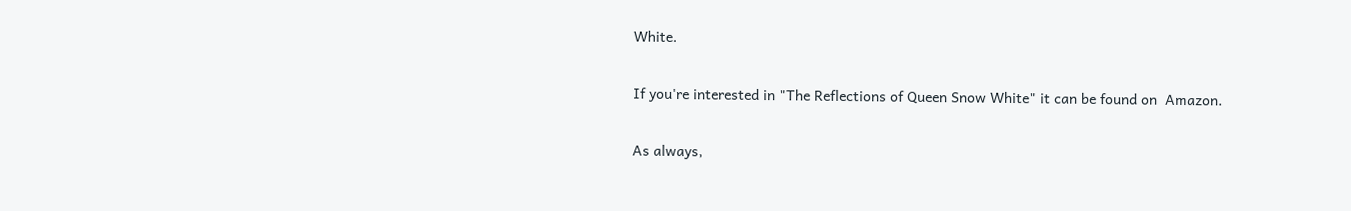White.

If you're interested in "The Reflections of Queen Snow White" it can be found on  Amazon.

As always,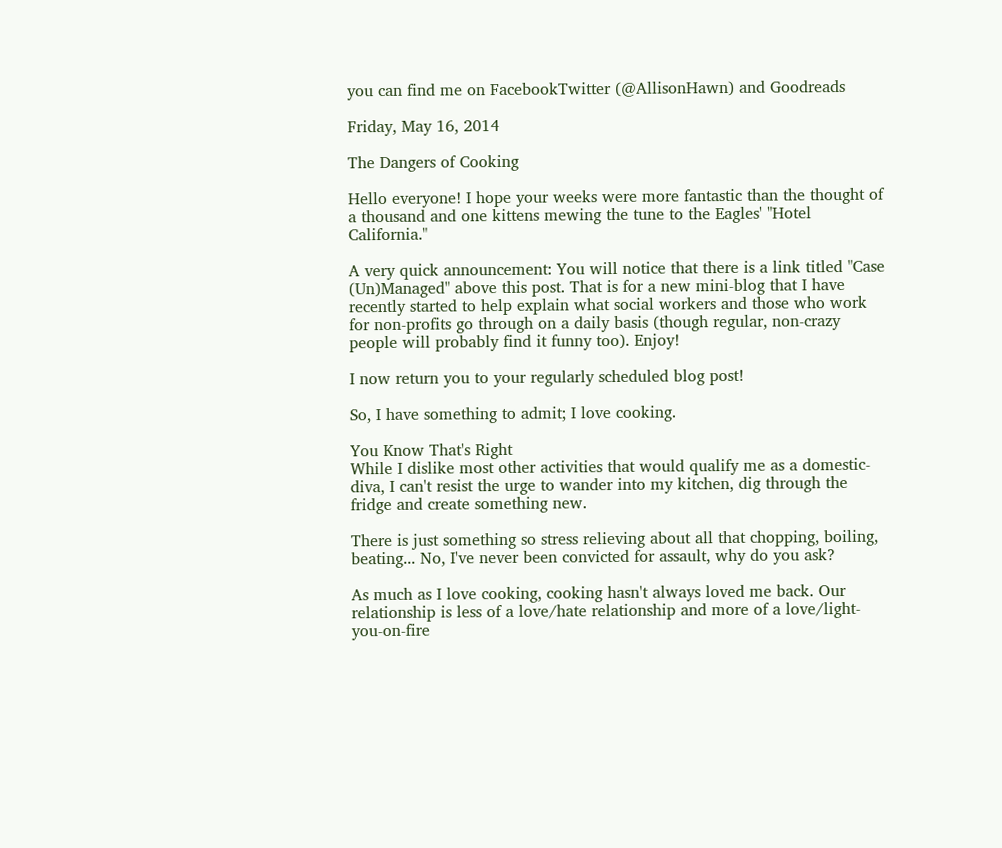you can find me on FacebookTwitter (@AllisonHawn) and Goodreads

Friday, May 16, 2014

The Dangers of Cooking

Hello everyone! I hope your weeks were more fantastic than the thought of a thousand and one kittens mewing the tune to the Eagles' "Hotel California."

A very quick announcement: You will notice that there is a link titled "Case (Un)Managed" above this post. That is for a new mini-blog that I have recently started to help explain what social workers and those who work for non-profits go through on a daily basis (though regular, non-crazy people will probably find it funny too). Enjoy!

I now return you to your regularly scheduled blog post!

So, I have something to admit; I love cooking.

You Know That's Right
While I dislike most other activities that would qualify me as a domestic-diva, I can't resist the urge to wander into my kitchen, dig through the fridge and create something new.

There is just something so stress relieving about all that chopping, boiling, beating... No, I've never been convicted for assault, why do you ask?

As much as I love cooking, cooking hasn't always loved me back. Our relationship is less of a love/hate relationship and more of a love/light-you-on-fire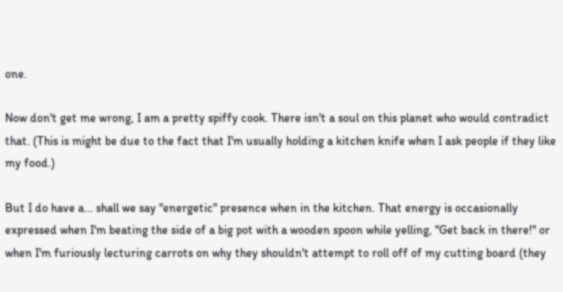one.

Now don't get me wrong, I am a pretty spiffy cook. There isn't a soul on this planet who would contradict that. (This is might be due to the fact that I'm usually holding a kitchen knife when I ask people if they like my food.)

But I do have a... shall we say "energetic" presence when in the kitchen. That energy is occasionally expressed when I'm beating the side of a big pot with a wooden spoon while yelling, "Get back in there!" or when I'm furiously lecturing carrots on why they shouldn't attempt to roll off of my cutting board (they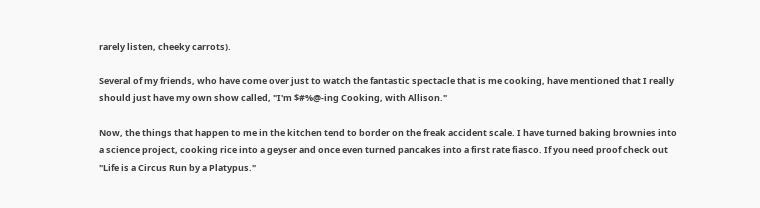rarely listen, cheeky carrots).

Several of my friends, who have come over just to watch the fantastic spectacle that is me cooking, have mentioned that I really should just have my own show called, "I'm $#%@-ing Cooking, with Allison."

Now, the things that happen to me in the kitchen tend to border on the freak accident scale. I have turned baking brownies into a science project, cooking rice into a geyser and once even turned pancakes into a first rate fiasco. If you need proof check out "Life is a Circus Run by a Platypus."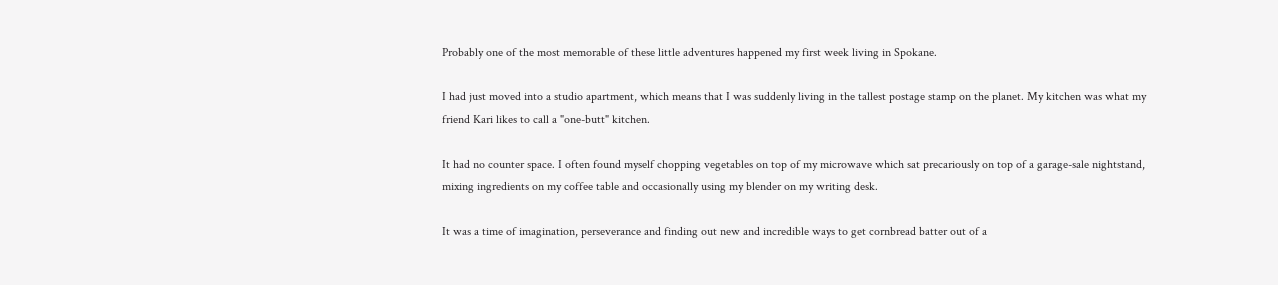Probably one of the most memorable of these little adventures happened my first week living in Spokane.

I had just moved into a studio apartment, which means that I was suddenly living in the tallest postage stamp on the planet. My kitchen was what my friend Kari likes to call a "one-butt" kitchen.

It had no counter space. I often found myself chopping vegetables on top of my microwave which sat precariously on top of a garage-sale nightstand, mixing ingredients on my coffee table and occasionally using my blender on my writing desk.

It was a time of imagination, perseverance and finding out new and incredible ways to get cornbread batter out of a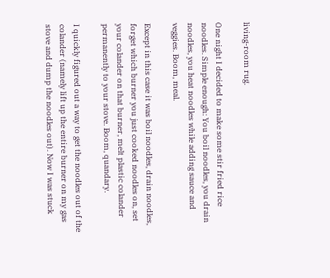living-room rug.

One night I decided to make some stir fried rice noodles. Simple enough: You boil noodles, you drain noodles, you heat noodles while adding sauce and veggies. Boom, meal.

Except in this case it was boil noodles, drain noodles, forget which burner you just cooked noodles on, set your colander on that burner, melt plastic colander permanently to your stove. Boom, quandary.

I quickly figured out a way to get the noodles out of the colander (namely lift up the entire burner on my gas stove and dump the noodles out). Now I was stuck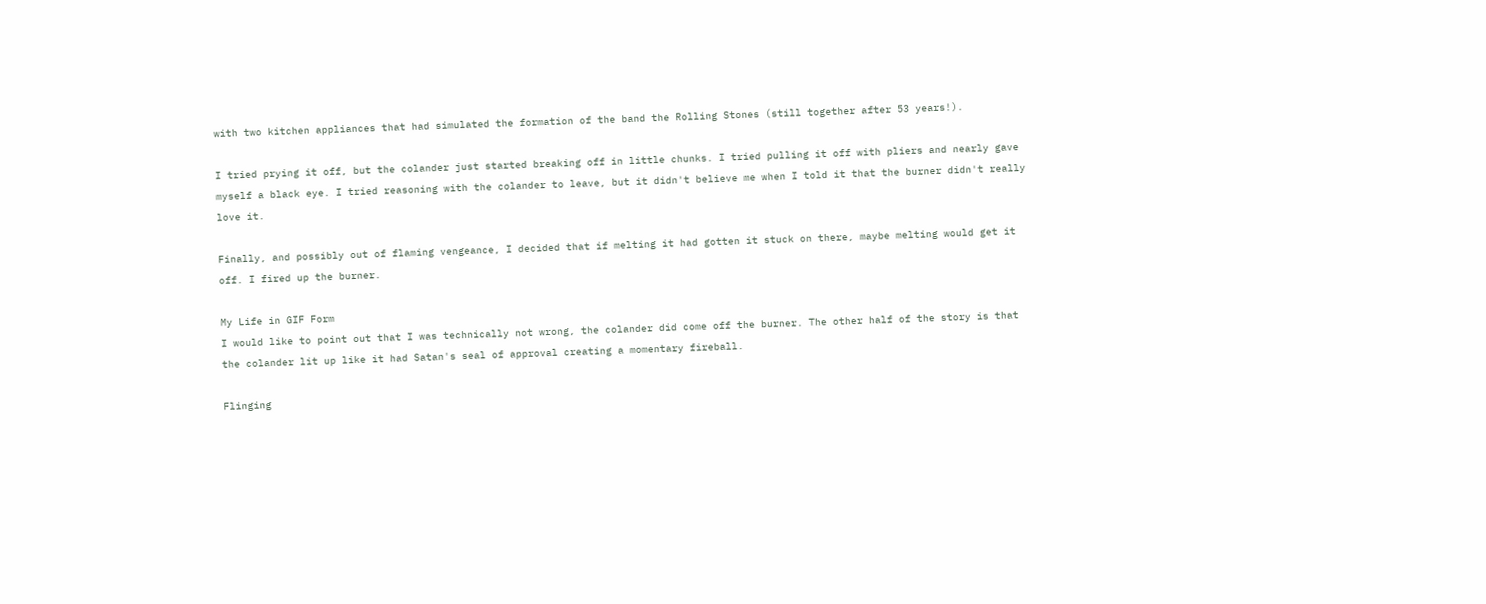with two kitchen appliances that had simulated the formation of the band the Rolling Stones (still together after 53 years!).

I tried prying it off, but the colander just started breaking off in little chunks. I tried pulling it off with pliers and nearly gave myself a black eye. I tried reasoning with the colander to leave, but it didn't believe me when I told it that the burner didn't really love it.

Finally, and possibly out of flaming vengeance, I decided that if melting it had gotten it stuck on there, maybe melting would get it off. I fired up the burner.

My Life in GIF Form
I would like to point out that I was technically not wrong, the colander did come off the burner. The other half of the story is that the colander lit up like it had Satan's seal of approval creating a momentary fireball.

Flinging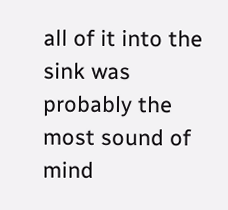all of it into the sink was probably the most sound of mind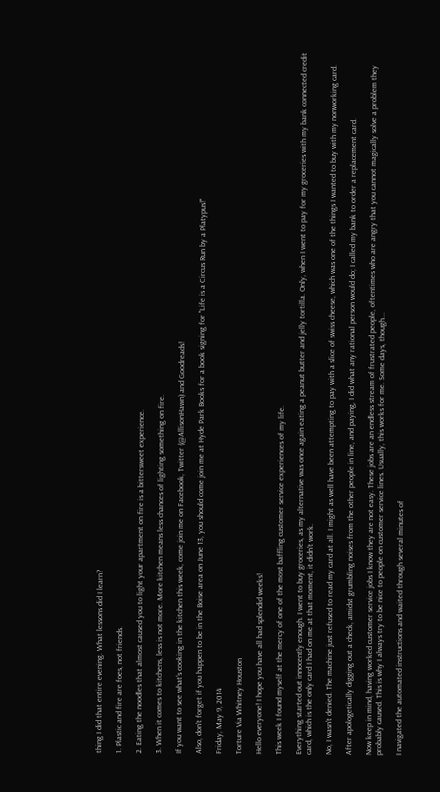thing I did that entire evening. What lessons did I learn?

1. Plastic and fire are foes, not friends.

2. Eating the noodles that almost caused you to light your apartment on fire is a bittersweet experience.

3. When it comes to kitchens, less is not more. More kitchen means less chances of lighting something on fire.

If you want to see what's cooking in the kitchen this week, come join me on Facebook, Twitter (@AllisonHawn) and Goodreads!

Also, don't forget if you happen to be in the Boise area on June 13, you should come join me at Hyde Park Books for a book signing for "Life is a Circus Run by a Platypus!"

Friday, May 9, 2014

Torture Via Whitney Houston

Hello everyone! I hope you have all had splendid weeks!

This week I found myself at the mercy of one of the most baffling customer service experiences of my life.

Everything started out innocently enough. I went to buy groceries, as my alternative was once again eating a peanut butter and jelly tortilla. Only, when I went to pay for my groceries with my bank connected credit card, which is the only card I had on me at that moment, it didn't work.

No, I wasn't denied. The machine just refused to read my card at all. I might as well have been attempting to pay with a slice of swiss cheese, which was one of the things I wanted to buy with my nonworking card.

After apologetically digging out a check, amidst grumbling noises from the other people in line, and paying, I did what any rational person would do; I called my bank to order a replacement card.

Now keep in mind, having worked customer service jobs I know they are not easy. These jobs are an endless stream of frustrated people, oftentimes who are angry that you cannot magically solve a problem they probably caused. This is why I always try to be nice to people on customer service lines. Usually, this works for me. Some days, though...

I navigated the automated instructions and waited through several minutes of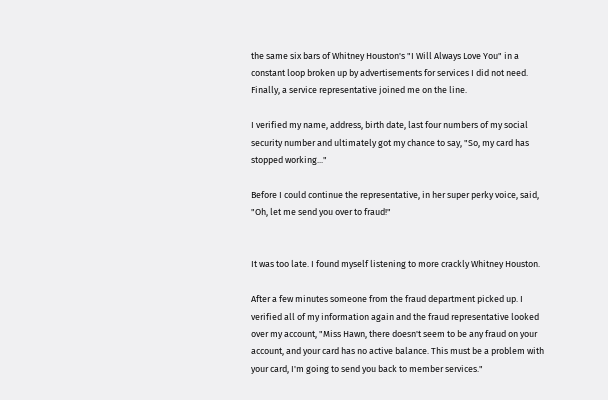the same six bars of Whitney Houston's "I Will Always Love You" in a constant loop broken up by advertisements for services I did not need. Finally, a service representative joined me on the line.

I verified my name, address, birth date, last four numbers of my social security number and ultimately got my chance to say, "So, my card has stopped working..."

Before I could continue the representative, in her super perky voice, said, "Oh, let me send you over to fraud!"


It was too late. I found myself listening to more crackly Whitney Houston.

After a few minutes someone from the fraud department picked up. I verified all of my information again and the fraud representative looked over my account, "Miss Hawn, there doesn't seem to be any fraud on your account, and your card has no active balance. This must be a problem with your card, I'm going to send you back to member services."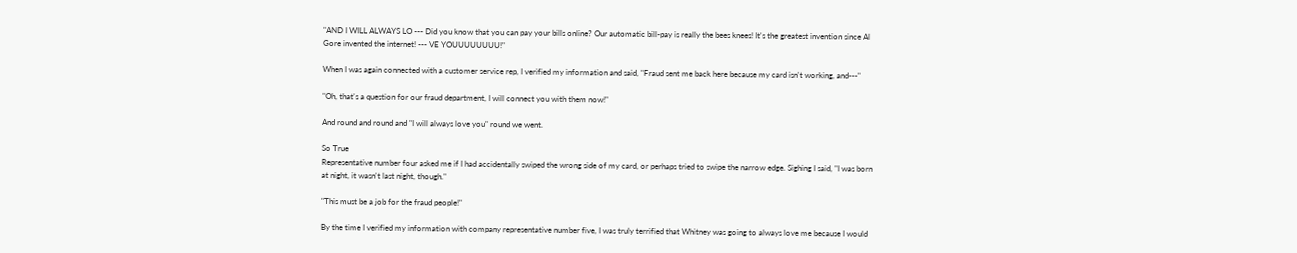"AND I WILL ALWAYS LO --- Did you know that you can pay your bills online? Our automatic bill-pay is really the bees knees! It's the greatest invention since Al Gore invented the internet! --- VE YOUUUUUUUU!"

When I was again connected with a customer service rep, I verified my information and said, "Fraud sent me back here because my card isn't working, and---"

"Oh, that's a question for our fraud department, I will connect you with them now!"

And round and round and "I will always love you" round we went.

So True
Representative number four asked me if I had accidentally swiped the wrong side of my card, or perhaps tried to swipe the narrow edge. Sighing I said, "I was born at night, it wasn't last night, though."

"This must be a job for the fraud people!"

By the time I verified my information with company representative number five, I was truly terrified that Whitney was going to always love me because I would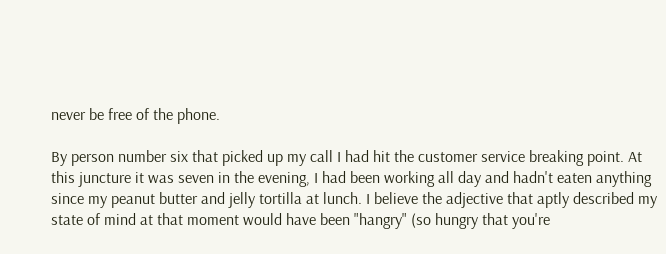never be free of the phone.

By person number six that picked up my call I had hit the customer service breaking point. At this juncture it was seven in the evening, I had been working all day and hadn't eaten anything since my peanut butter and jelly tortilla at lunch. I believe the adjective that aptly described my state of mind at that moment would have been "hangry" (so hungry that you're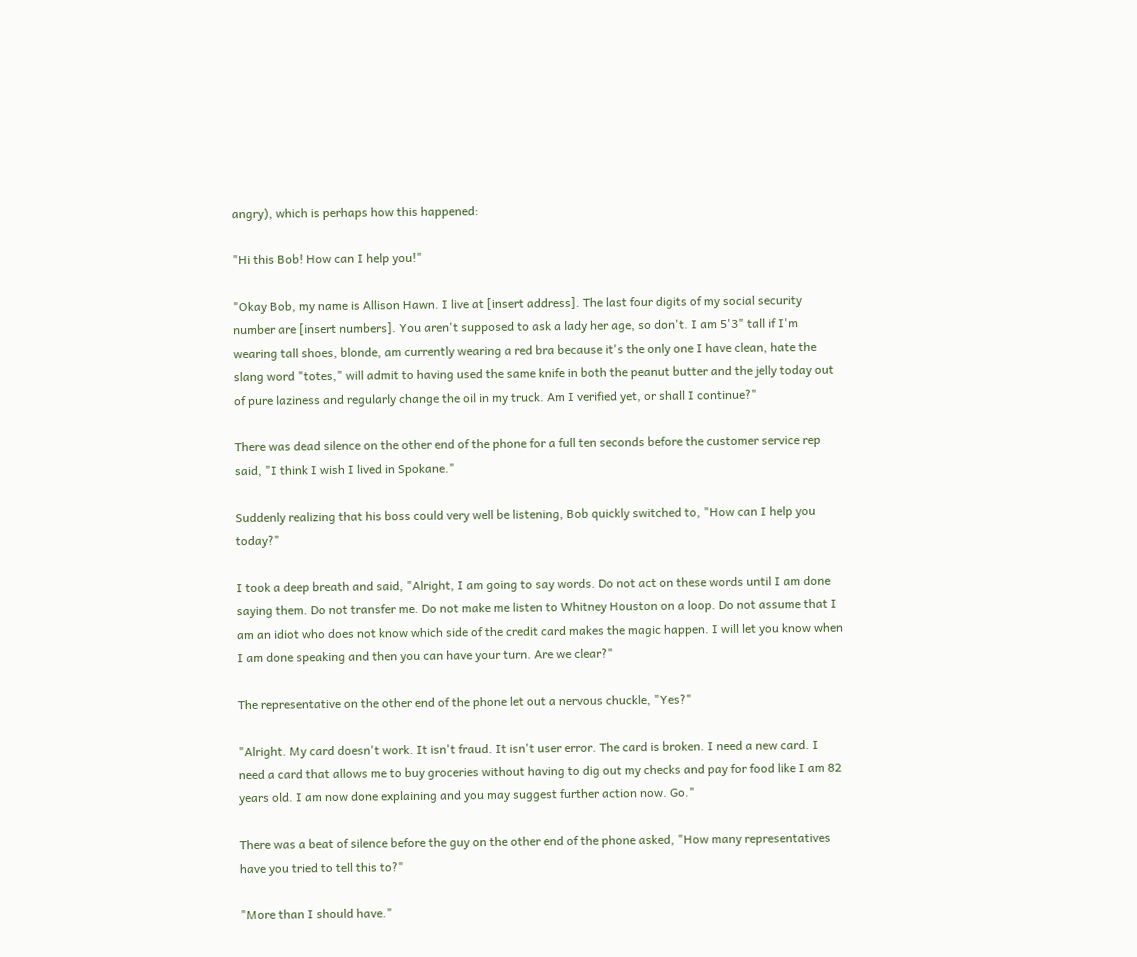angry), which is perhaps how this happened:

"Hi this Bob! How can I help you!"

"Okay Bob, my name is Allison Hawn. I live at [insert address]. The last four digits of my social security number are [insert numbers]. You aren't supposed to ask a lady her age, so don't. I am 5'3" tall if I'm wearing tall shoes, blonde, am currently wearing a red bra because it's the only one I have clean, hate the slang word "totes," will admit to having used the same knife in both the peanut butter and the jelly today out of pure laziness and regularly change the oil in my truck. Am I verified yet, or shall I continue?"

There was dead silence on the other end of the phone for a full ten seconds before the customer service rep said, "I think I wish I lived in Spokane."

Suddenly realizing that his boss could very well be listening, Bob quickly switched to, "How can I help you today?"

I took a deep breath and said, "Alright, I am going to say words. Do not act on these words until I am done saying them. Do not transfer me. Do not make me listen to Whitney Houston on a loop. Do not assume that I am an idiot who does not know which side of the credit card makes the magic happen. I will let you know when I am done speaking and then you can have your turn. Are we clear?"

The representative on the other end of the phone let out a nervous chuckle, "Yes?"

"Alright. My card doesn't work. It isn't fraud. It isn't user error. The card is broken. I need a new card. I need a card that allows me to buy groceries without having to dig out my checks and pay for food like I am 82 years old. I am now done explaining and you may suggest further action now. Go."

There was a beat of silence before the guy on the other end of the phone asked, "How many representatives have you tried to tell this to?"

"More than I should have."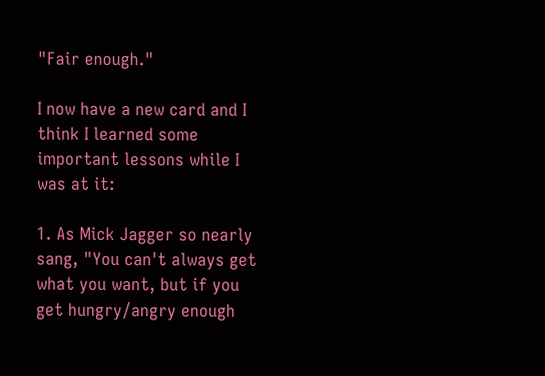"Fair enough."

I now have a new card and I think I learned some important lessons while I was at it:

1. As Mick Jagger so nearly sang, "You can't always get what you want, but if you get hungry/angry enough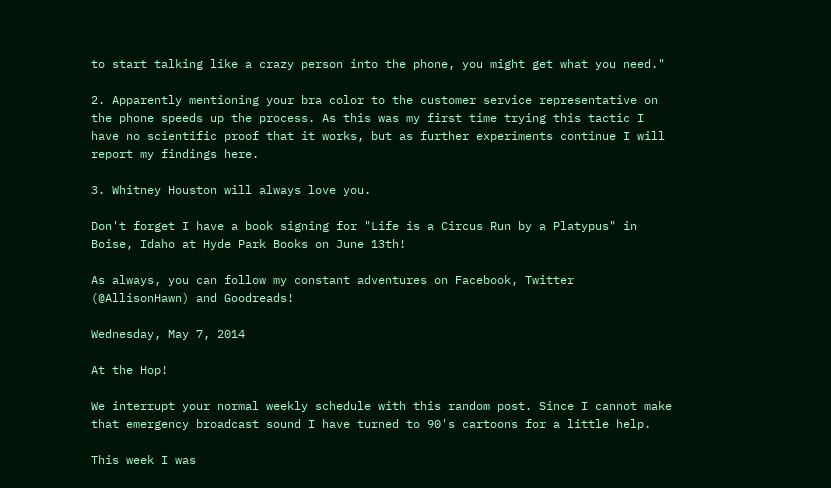to start talking like a crazy person into the phone, you might get what you need."

2. Apparently mentioning your bra color to the customer service representative on the phone speeds up the process. As this was my first time trying this tactic I have no scientific proof that it works, but as further experiments continue I will report my findings here.

3. Whitney Houston will always love you.

Don't forget I have a book signing for "Life is a Circus Run by a Platypus" in Boise, Idaho at Hyde Park Books on June 13th!

As always, you can follow my constant adventures on Facebook, Twitter (@AllisonHawn) and Goodreads!

Wednesday, May 7, 2014

At the Hop!

We interrupt your normal weekly schedule with this random post. Since I cannot make that emergency broadcast sound I have turned to 90's cartoons for a little help.

This week I was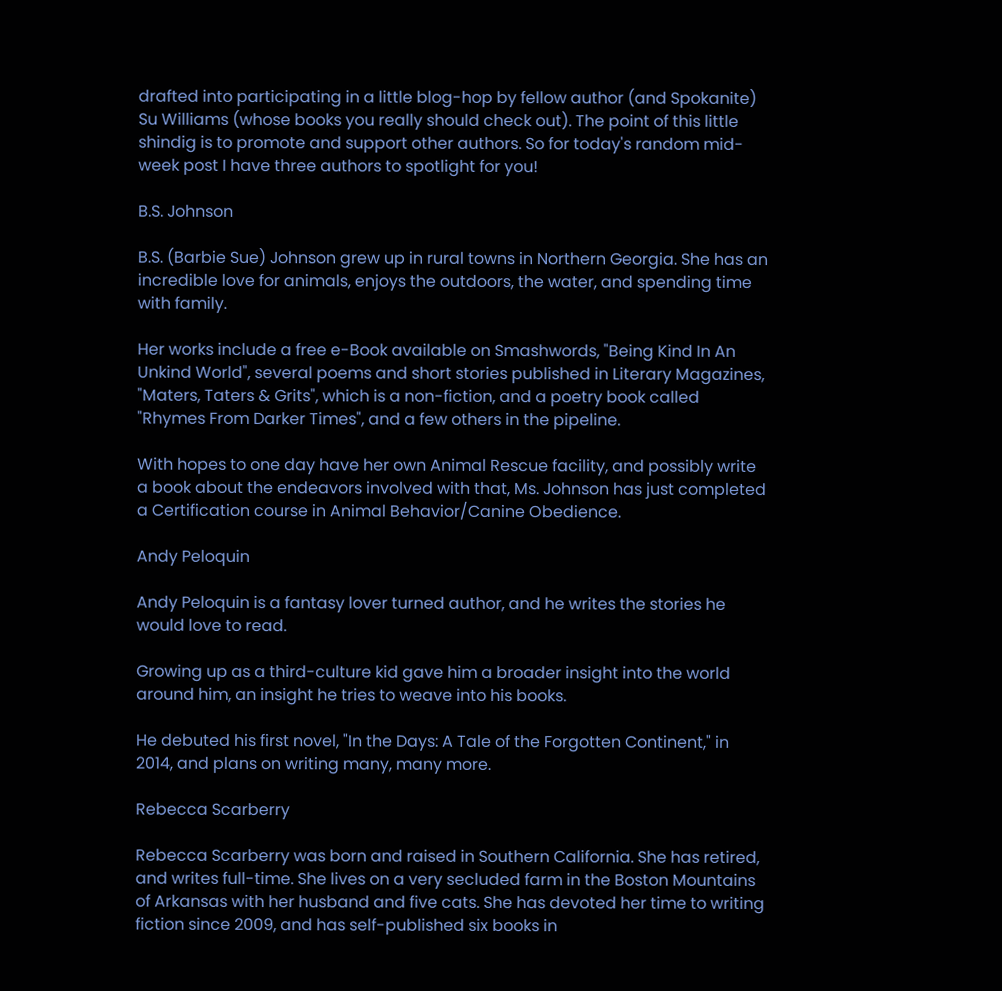drafted into participating in a little blog-hop by fellow author (and Spokanite) Su Williams (whose books you really should check out). The point of this little shindig is to promote and support other authors. So for today's random mid-week post I have three authors to spotlight for you!

B.S. Johnson

B.S. (Barbie Sue) Johnson grew up in rural towns in Northern Georgia. She has an incredible love for animals, enjoys the outdoors, the water, and spending time with family.

Her works include a free e-Book available on Smashwords, "Being Kind In An Unkind World", several poems and short stories published in Literary Magazines, "Maters, Taters & Grits", which is a non-fiction, and a poetry book called "Rhymes From Darker Times", and a few others in the pipeline.

With hopes to one day have her own Animal Rescue facility, and possibly write a book about the endeavors involved with that, Ms. Johnson has just completed a Certification course in Animal Behavior/Canine Obedience.

Andy Peloquin

Andy Peloquin is a fantasy lover turned author, and he writes the stories he would love to read.

Growing up as a third-culture kid gave him a broader insight into the world around him, an insight he tries to weave into his books.

He debuted his first novel, "In the Days: A Tale of the Forgotten Continent," in 2014, and plans on writing many, many more.

Rebecca Scarberry

Rebecca Scarberry was born and raised in Southern California. She has retired, and writes full-time. She lives on a very secluded farm in the Boston Mountains of Arkansas with her husband and five cats. She has devoted her time to writing fiction since 2009, and has self-published six books in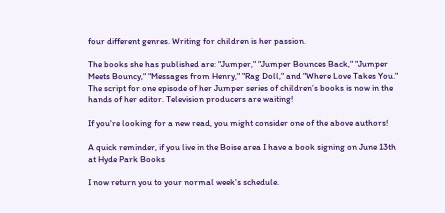four different genres. Writing for children is her passion.

The books she has published are: "Jumper," "Jumper Bounces Back," "Jumper Meets Bouncy," "Messages from Henry," "Rag Doll," and "Where Love Takes You." The script for one episode of her Jumper series of children’s books is now in the hands of her editor. Television producers are waiting!

If you're looking for a new read, you might consider one of the above authors!

A quick reminder, if you live in the Boise area I have a book signing on June 13th at Hyde Park Books

I now return you to your normal week's schedule.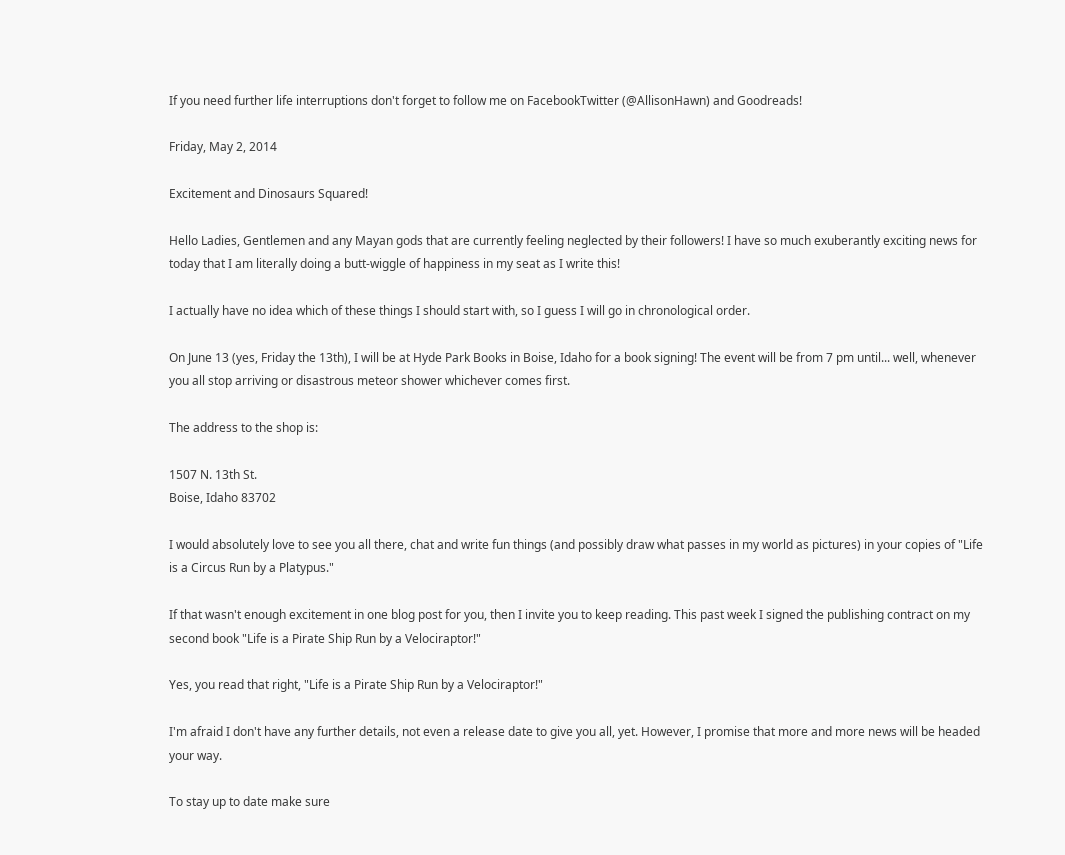If you need further life interruptions don't forget to follow me on FacebookTwitter (@AllisonHawn) and Goodreads!

Friday, May 2, 2014

Excitement and Dinosaurs Squared!

Hello Ladies, Gentlemen and any Mayan gods that are currently feeling neglected by their followers! I have so much exuberantly exciting news for today that I am literally doing a butt-wiggle of happiness in my seat as I write this!

I actually have no idea which of these things I should start with, so I guess I will go in chronological order.

On June 13 (yes, Friday the 13th), I will be at Hyde Park Books in Boise, Idaho for a book signing! The event will be from 7 pm until... well, whenever you all stop arriving or disastrous meteor shower whichever comes first.

The address to the shop is:

1507 N. 13th St.
Boise, Idaho 83702

I would absolutely love to see you all there, chat and write fun things (and possibly draw what passes in my world as pictures) in your copies of "Life is a Circus Run by a Platypus."

If that wasn't enough excitement in one blog post for you, then I invite you to keep reading. This past week I signed the publishing contract on my second book "Life is a Pirate Ship Run by a Velociraptor!"

Yes, you read that right, "Life is a Pirate Ship Run by a Velociraptor!"

I'm afraid I don't have any further details, not even a release date to give you all, yet. However, I promise that more and more news will be headed your way.

To stay up to date make sure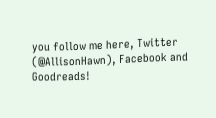you follow me here, Twitter (@AllisonHawn), Facebook and Goodreads!